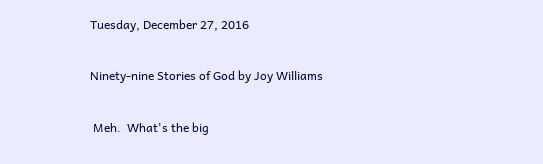Tuesday, December 27, 2016

Ninety-nine Stories of God by Joy Williams

 Meh.  What's the big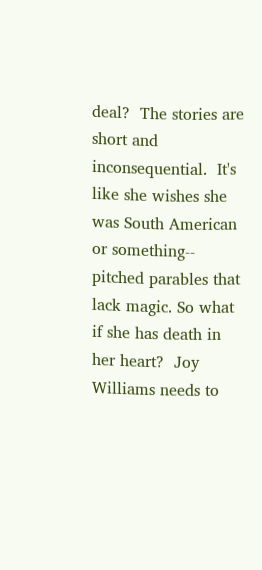deal?  The stories are short and inconsequential.  It's like she wishes she was South American or something-- pitched parables that lack magic. So what if she has death in her heart?  Joy Williams needs to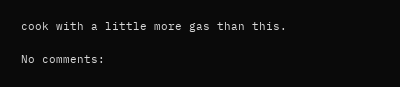cook with a little more gas than this.

No comments: